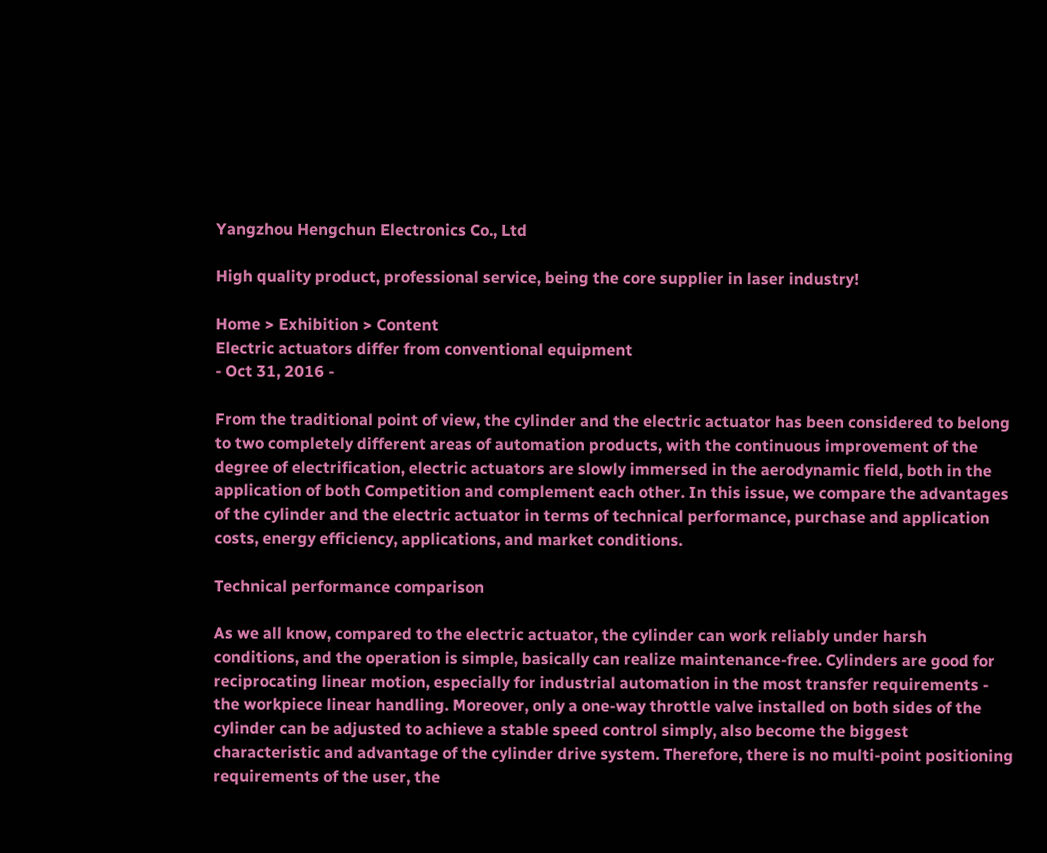Yangzhou Hengchun Electronics Co., Ltd

High quality product, professional service, being the core supplier in laser industry!

Home > Exhibition > Content
Electric actuators differ from conventional equipment
- Oct 31, 2016 -

From the traditional point of view, the cylinder and the electric actuator has been considered to belong to two completely different areas of automation products, with the continuous improvement of the degree of electrification, electric actuators are slowly immersed in the aerodynamic field, both in the application of both Competition and complement each other. In this issue, we compare the advantages of the cylinder and the electric actuator in terms of technical performance, purchase and application costs, energy efficiency, applications, and market conditions.

Technical performance comparison

As we all know, compared to the electric actuator, the cylinder can work reliably under harsh conditions, and the operation is simple, basically can realize maintenance-free. Cylinders are good for reciprocating linear motion, especially for industrial automation in the most transfer requirements - the workpiece linear handling. Moreover, only a one-way throttle valve installed on both sides of the cylinder can be adjusted to achieve a stable speed control simply, also become the biggest characteristic and advantage of the cylinder drive system. Therefore, there is no multi-point positioning requirements of the user, the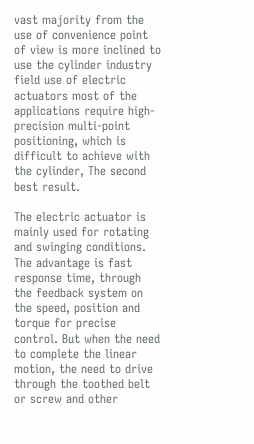vast majority from the use of convenience point of view is more inclined to use the cylinder industry field use of electric actuators most of the applications require high-precision multi-point positioning, which is difficult to achieve with the cylinder, The second best result.

The electric actuator is mainly used for rotating and swinging conditions. The advantage is fast response time, through the feedback system on the speed, position and torque for precise control. But when the need to complete the linear motion, the need to drive through the toothed belt or screw and other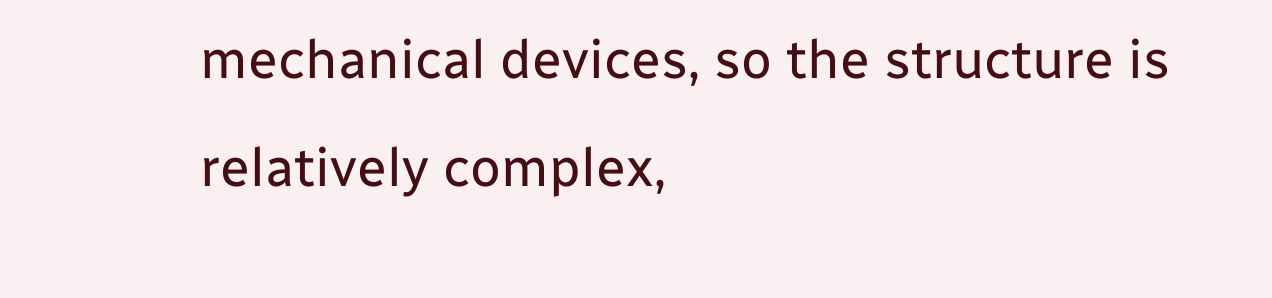mechanical devices, so the structure is relatively complex,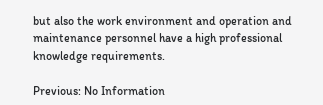but also the work environment and operation and maintenance personnel have a high professional knowledge requirements.

Previous: No Information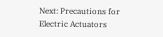Next: Precautions for Electric Actuators